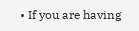• If you are having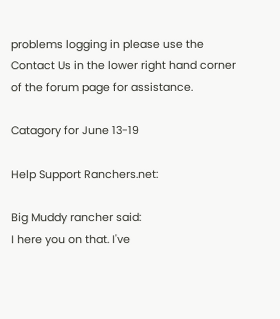problems logging in please use the Contact Us in the lower right hand corner of the forum page for assistance.

Catagory for June 13-19

Help Support Ranchers.net:

Big Muddy rancher said:
I here you on that. I've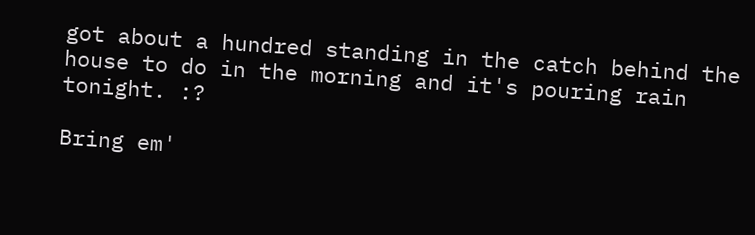got about a hundred standing in the catch behind the house to do in the morning and it's pouring rain tonight. :?

Bring em'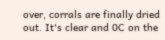over, corrals are finally dried out. It's clear and 0C on the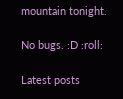mountain tonight.

No bugs. :D :roll:

Latest posts